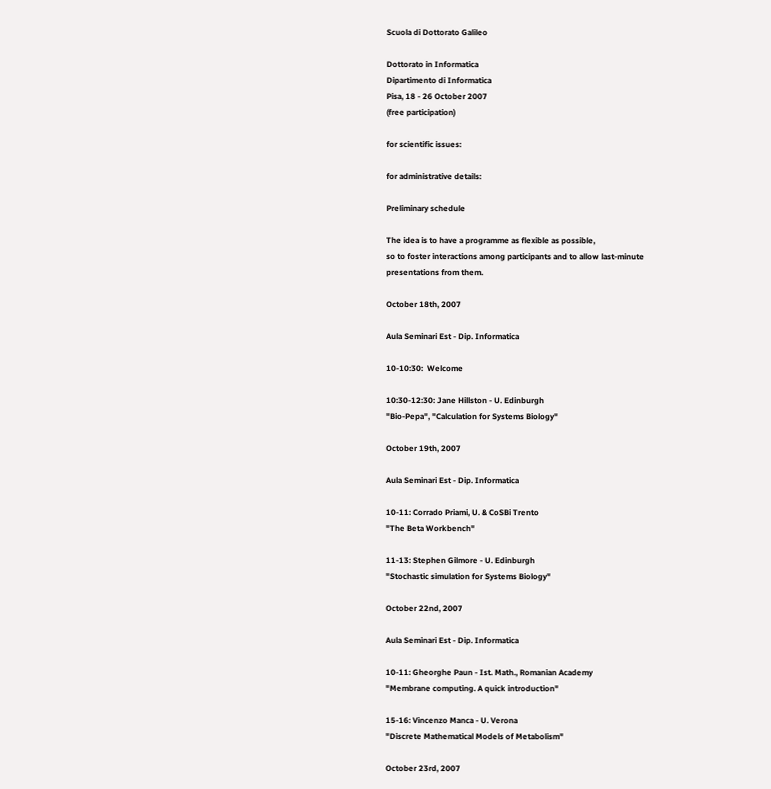Scuola di Dottorato Galileo

Dottorato in Informatica
Dipartimento di Informatica
Pisa, 18 - 26 October 2007
(free participation)

for scientific issues:

for administrative details:

Preliminary schedule

The idea is to have a programme as flexible as possible,
so to foster interactions among participants and to allow last-minute
presentations from them.

October 18th, 2007

Aula Seminari Est - Dip. Informatica

10-10:30:  Welcome

10:30-12:30: Jane Hillston - U. Edinburgh
"Bio-Pepa", "Calculation for Systems Biology"

October 19th, 2007

Aula Seminari Est - Dip. Informatica

10-11: Corrado Priami, U. & CoSBi Trento
"The Beta Workbench"

11-13: Stephen Gilmore - U. Edinburgh
"Stochastic simulation for Systems Biology"

October 22nd, 2007

Aula Seminari Est - Dip. Informatica

10-11: Gheorghe Paun - Ist. Math., Romanian Academy
"Membrane computing. A quick introduction"

15-16: Vincenzo Manca - U. Verona
"Discrete Mathematical Models of Metabolism"

October 23rd, 2007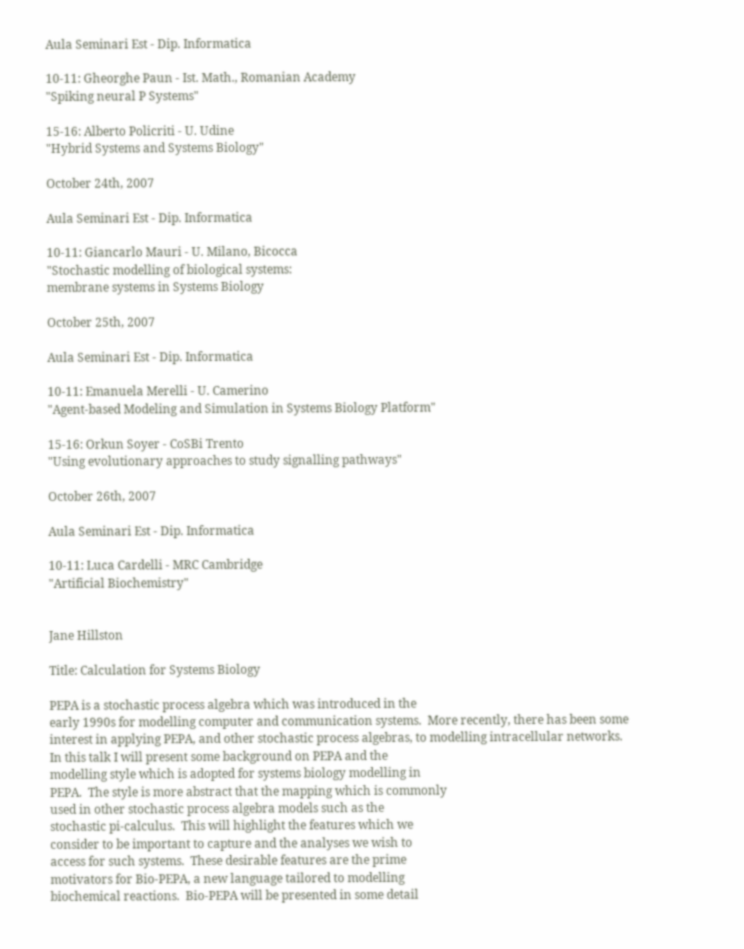Aula Seminari Est - Dip. Informatica

10-11: Gheorghe Paun - Ist. Math., Romanian Academy
"Spiking neural P Systems"

15-16: Alberto Policriti - U. Udine
"Hybrid Systems and Systems Biology"

October 24th, 2007

Aula Seminari Est - Dip. Informatica

10-11: Giancarlo Mauri - U. Milano, Bicocca
"Stochastic modelling of biological systems:
membrane systems in Systems Biology

October 25th, 2007

Aula Seminari Est - Dip. Informatica

10-11: Emanuela Merelli - U. Camerino
"Agent-based Modeling and Simulation in Systems Biology Platform"

15-16: Orkun Soyer - CoSBi Trento
"Using evolutionary approaches to study signalling pathways"

October 26th, 2007

Aula Seminari Est - Dip. Informatica

10-11: Luca Cardelli - MRC Cambridge
"Artificial Biochemistry"


Jane Hillston

Title: Calculation for Systems Biology

PEPA is a stochastic process algebra which was introduced in the
early 1990s for modelling computer and communication systems.  More recently, there has been some interest in applying PEPA, and other stochastic process algebras, to modelling intracellular networks.
In this talk I will present some background on PEPA and the
modelling style which is adopted for systems biology modelling in
PEPA.  The style is more abstract that the mapping which is commonly
used in other stochastic process algebra models such as the
stochastic pi-calculus.  This will highlight the features which we
consider to be important to capture and the analyses we wish to
access for such systems.  These desirable features are the prime
motivators for Bio-PEPA, a new language tailored to modelling
biochemical reactions.  Bio-PEPA will be presented in some detail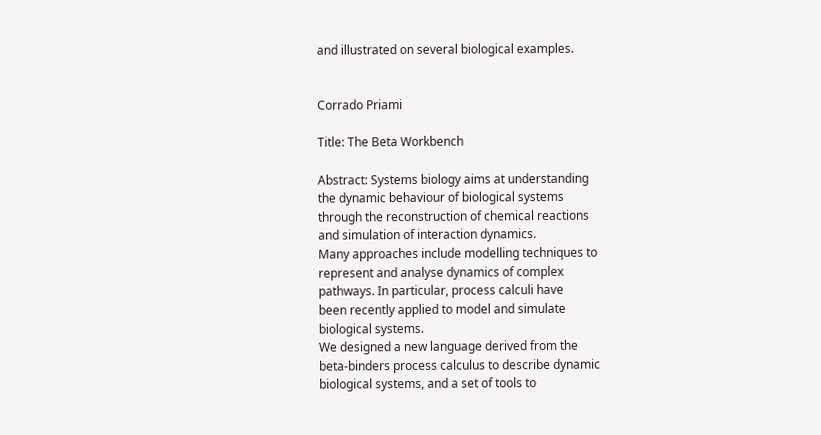and illustrated on several biological examples.


Corrado Priami

Title: The Beta Workbench

Abstract: Systems biology aims at understanding
the dynamic behaviour of biological systems
through the reconstruction of chemical reactions
and simulation of interaction dynamics.
Many approaches include modelling techniques to
represent and analyse dynamics of complex
pathways. In particular, process calculi have
been recently applied to model and simulate
biological systems.
We designed a new language derived from the
beta-binders process calculus to describe dynamic
biological systems, and a set of tools to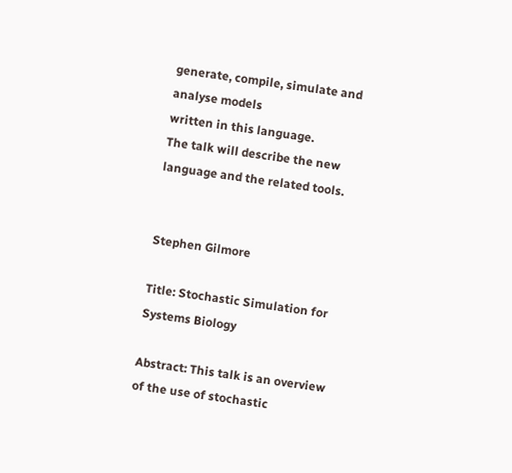generate, compile, simulate and analyse models
written in this language.
The talk will describe the new language and the related tools.


Stephen Gilmore

Title: Stochastic Simulation for Systems Biology

Abstract: This talk is an overview of the use of stochastic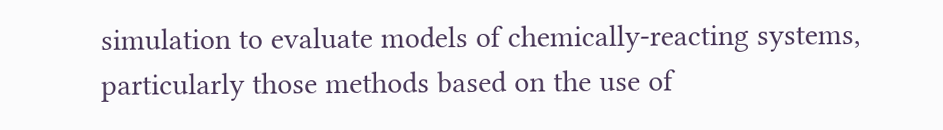simulation to evaluate models of chemically-reacting systems,
particularly those methods based on the use of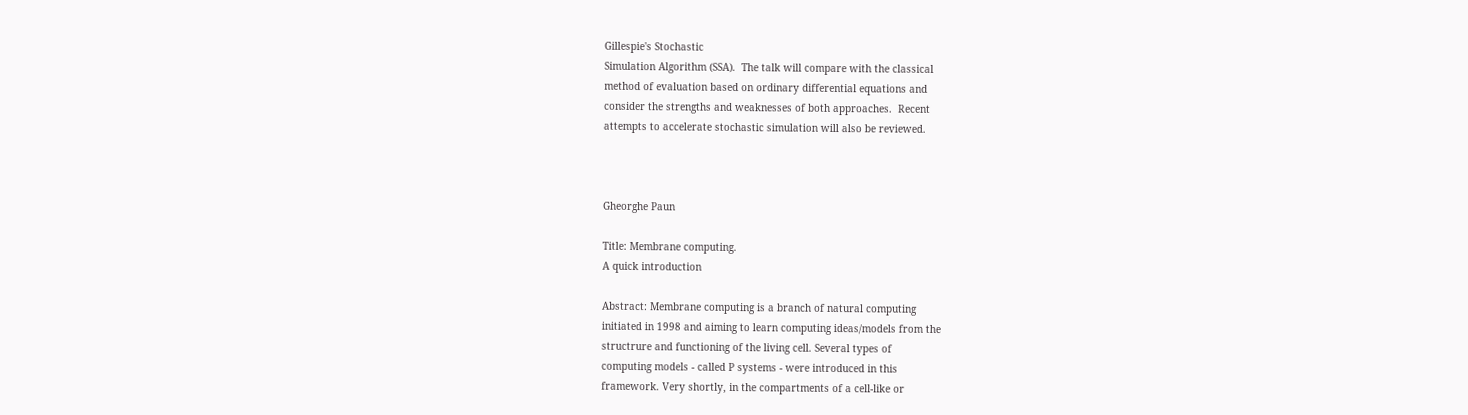Gillespie's Stochastic
Simulation Algorithm (SSA).  The talk will compare with the classical
method of evaluation based on ordinary differential equations and
consider the strengths and weaknesses of both approaches.  Recent
attempts to accelerate stochastic simulation will also be reviewed.



Gheorghe Paun

Title: Membrane computing.
A quick introduction

Abstract: Membrane computing is a branch of natural computing
initiated in 1998 and aiming to learn computing ideas/models from the
structrure and functioning of the living cell. Several types of
computing models - called P systems - were introduced in this
framework. Very shortly, in the compartments of a cell-like or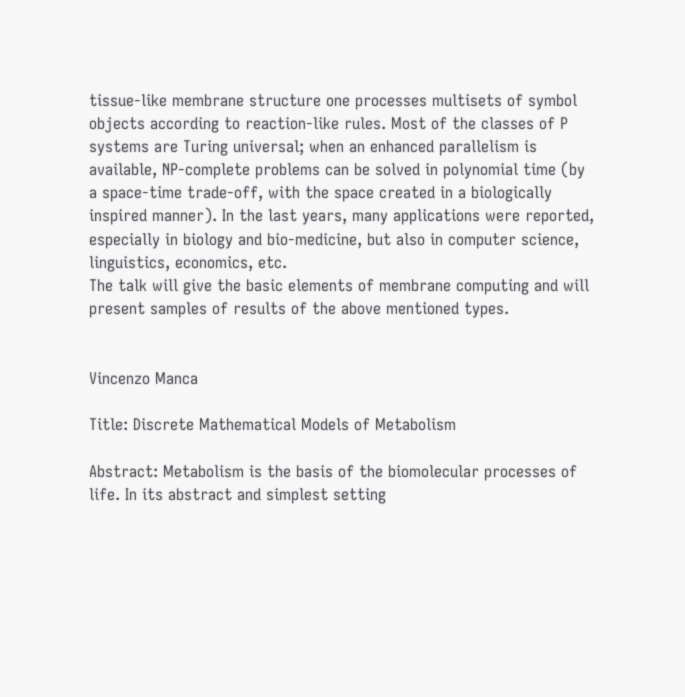tissue-like membrane structure one processes multisets of symbol
objects according to reaction-like rules. Most of the classes of P
systems are Turing universal; when an enhanced parallelism is
available, NP-complete problems can be solved in polynomial time (by
a space-time trade-off, with the space created in a biologically
inspired manner). In the last years, many applications were reported,
especially in biology and bio-medicine, but also in computer science,
linguistics, economics, etc.
The talk will give the basic elements of membrane computing and will
present samples of results of the above mentioned types.


Vincenzo Manca

Title: Discrete Mathematical Models of Metabolism

Abstract: Metabolism is the basis of the biomolecular processes of
life. In its abstract and simplest setting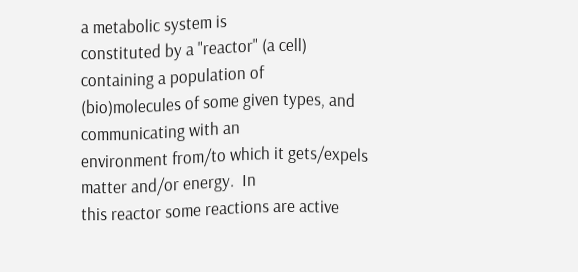a metabolic system is
constituted by a "reactor" (a cell) containing a population of
(bio)molecules of some given types, and  communicating with an
environment from/to which it gets/expels matter and/or energy.  In
this reactor some reactions are active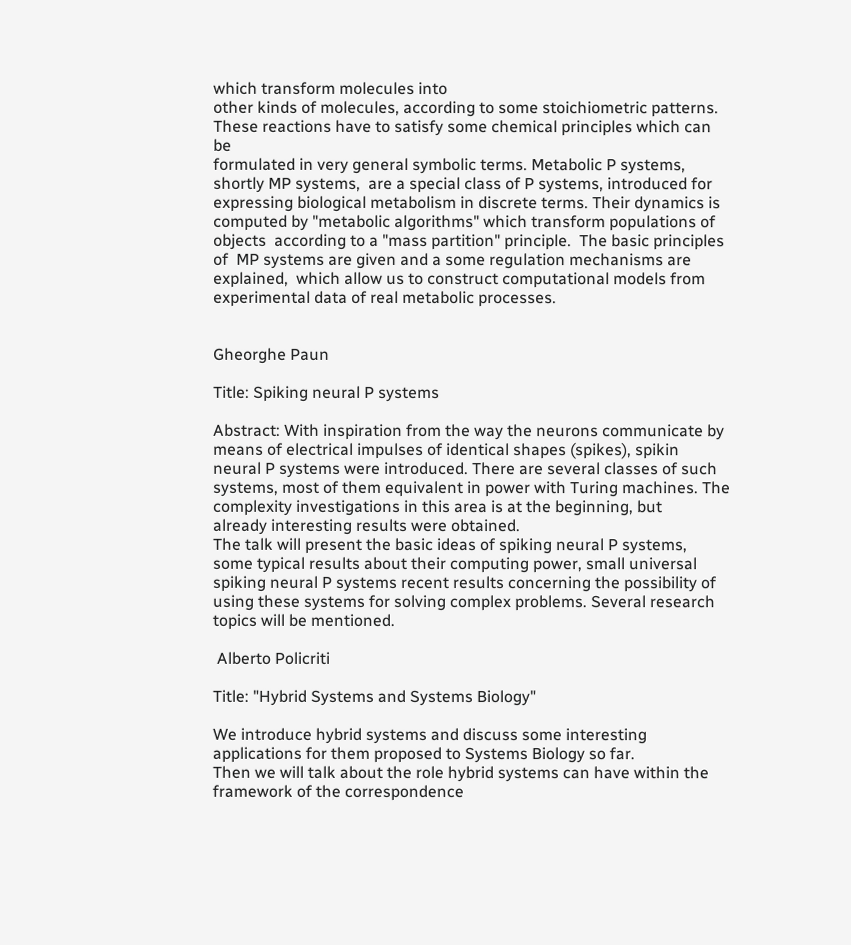which transform molecules into
other kinds of molecules, according to some stoichiometric patterns.
These reactions have to satisfy some chemical principles which can be
formulated in very general symbolic terms. Metabolic P systems,
shortly MP systems,  are a special class of P systems, introduced for
expressing biological metabolism in discrete terms. Their dynamics is
computed by "metabolic algorithms" which transform populations of objects  according to a "mass partition" principle.  The basic principles of  MP systems are given and a some regulation mechanisms are explained,  which allow us to construct computational models from experimental data of real metabolic processes.


Gheorghe Paun

Title: Spiking neural P systems

Abstract: With inspiration from the way the neurons communicate by
means of electrical impulses of identical shapes (spikes), spikin
neural P systems were introduced. There are several classes of such
systems, most of them equivalent in power with Turing machines. The
complexity investigations in this area is at the beginning, but
already interesting results were obtained.
The talk will present the basic ideas of spiking neural P systems,
some typical results about their computing power, small universal
spiking neural P systems recent results concerning the possibility of
using these systems for solving complex problems. Several research
topics will be mentioned.

 Alberto Policriti

Title: "Hybrid Systems and Systems Biology"

We introduce hybrid systems and discuss some interesting
applications for them proposed to Systems Biology so far.
Then we will talk about the role hybrid systems can have within the
framework of the correspondence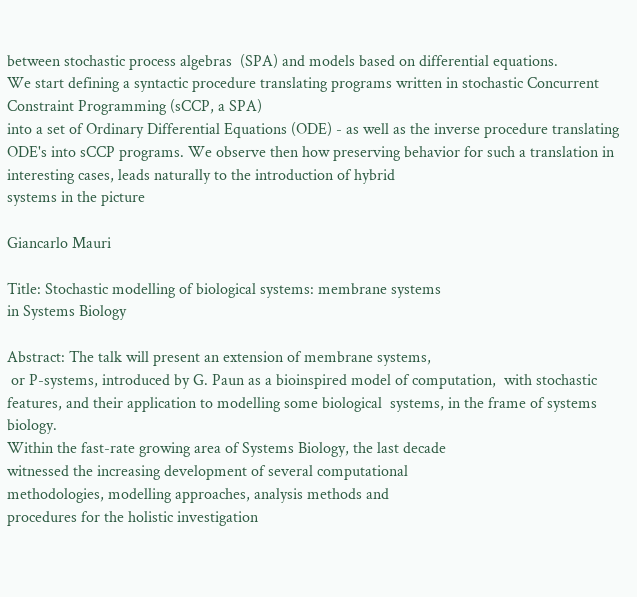between stochastic process algebras  (SPA) and models based on differential equations.
We start defining a syntactic procedure translating programs written in stochastic Concurrent Constraint Programming (sCCP, a SPA)
into a set of Ordinary Differential Equations (ODE) - as well as the inverse procedure translating ODE's into sCCP programs. We observe then how preserving behavior for such a translation in interesting cases, leads naturally to the introduction of hybrid
systems in the picture

Giancarlo Mauri

Title: Stochastic modelling of biological systems: membrane systems
in Systems Biology

Abstract: The talk will present an extension of membrane systems,
 or P-systems, introduced by G. Paun as a bioinspired model of computation,  with stochastic features, and their application to modelling some biological  systems, in the frame of systems biology.
Within the fast-rate growing area of Systems Biology, the last decade
witnessed the increasing development of several computational
methodologies, modelling approaches, analysis methods and
procedures for the holistic investigation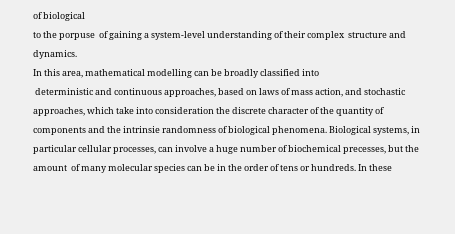of biological
to the porpuse  of gaining a system-level understanding of their complex  structure and dynamics.
In this area, mathematical modelling can be broadly classified into
 deterministic and continuous approaches, based on laws of mass action, and stochastic approaches, which take into consideration the discrete character of the quantity of components and the intrinsie randomness of biological phenomena. Biological systems, in particular cellular processes, can involve a huge number of biochemical precesses, but the amount  of many molecular species can be in the order of tens or hundreds. In these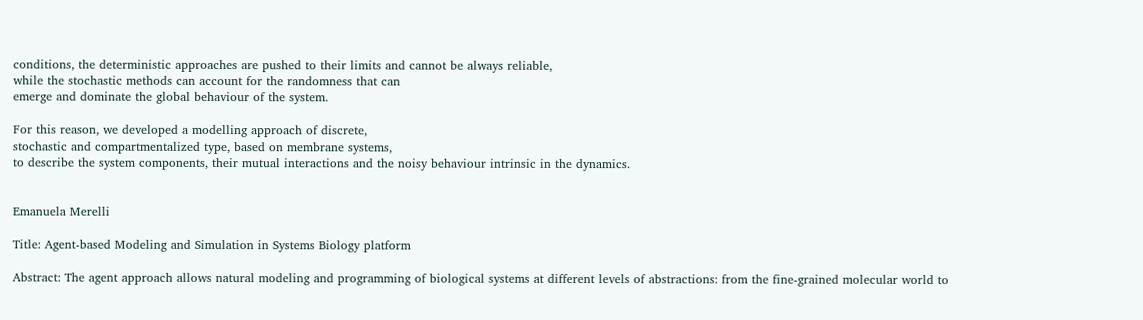conditions, the deterministic approaches are pushed to their limits and cannot be always reliable,
while the stochastic methods can account for the randomness that can
emerge and dominate the global behaviour of the system.

For this reason, we developed a modelling approach of discrete,
stochastic and compartmentalized type, based on membrane systems,
to describe the system components, their mutual interactions and the noisy behaviour intrinsic in the dynamics.


Emanuela Merelli

Title: Agent-based Modeling and Simulation in Systems Biology platform

Abstract: The agent approach allows natural modeling and programming of biological systems at different levels of abstractions: from the fine-grained molecular world to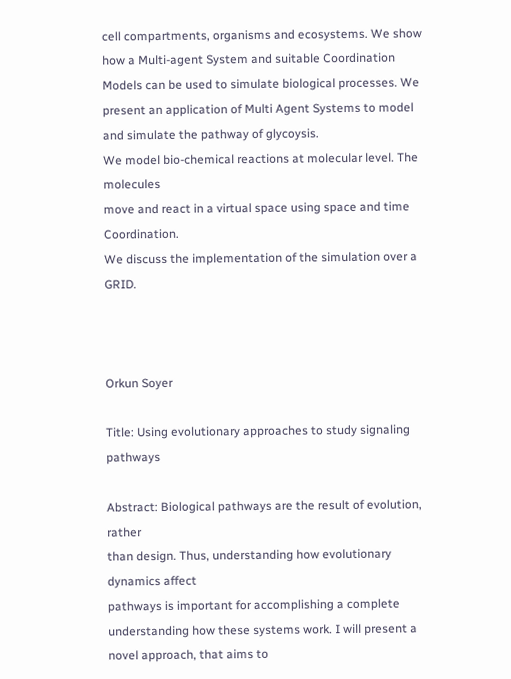cell compartments, organisms and ecosystems. We show how a Multi-agent System and suitable Coordination Models can be used to simulate biological processes. We present an application of Multi Agent Systems to model and simulate the pathway of glycoysis.
We model bio-chemical reactions at molecular level. The molecules
move and react in a virtual space using space and time Coordination.
We discuss the implementation of the simulation over a GRID.



Orkun Soyer

Title: Using evolutionary approaches to study signaling pathways

Abstract: Biological pathways are the result of evolution, rather
than design. Thus, understanding how evolutionary dynamics affect
pathways is important for accomplishing a complete understanding how these systems work. I will present a novel approach, that aims to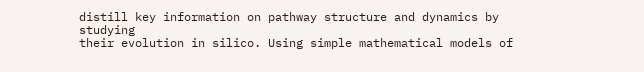distill key information on pathway structure and dynamics by studying
their evolution in silico. Using simple mathematical models of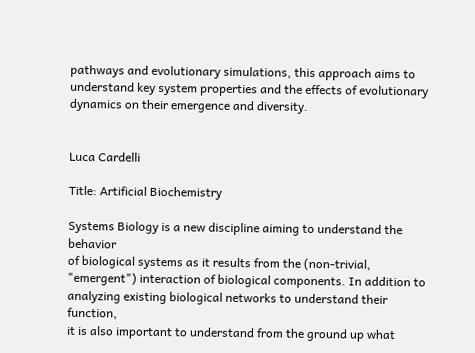pathways and evolutionary simulations, this approach aims to
understand key system properties and the effects of evolutionary
dynamics on their emergence and diversity.


Luca Cardelli

Title: Artificial Biochemistry

Systems Biology is a new discipline aiming to understand the behavior
of biological systems as it results from the (non-trivial,
"emergent") interaction of biological components. In addition to
analyzing existing biological networks to understand their function,
it is also important to understand from the ground up what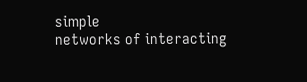simple
networks of interacting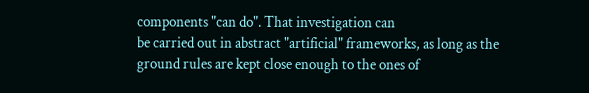components "can do". That investigation can
be carried out in abstract "artificial" frameworks, as long as the
ground rules are kept close enough to the ones of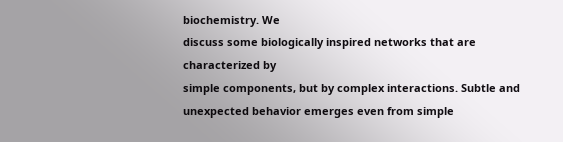biochemistry. We
discuss some biologically inspired networks that are characterized by
simple components, but by complex interactions. Subtle and unexpected behavior emerges even from simple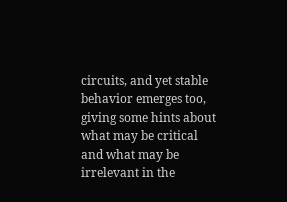circuits, and yet stable behavior emerges too, giving some hints about what may be critical and what may be irrelevant in the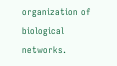organization of biological networks.